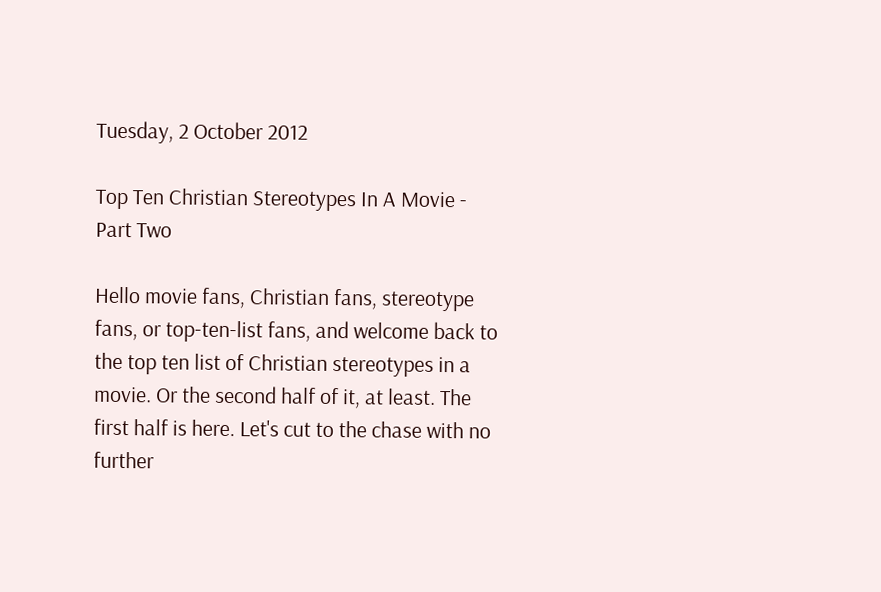Tuesday, 2 October 2012

Top Ten Christian Stereotypes In A Movie - Part Two

Hello movie fans, Christian fans, stereotype fans, or top-ten-list fans, and welcome back to the top ten list of Christian stereotypes in a movie. Or the second half of it, at least. The first half is here. Let's cut to the chase with no further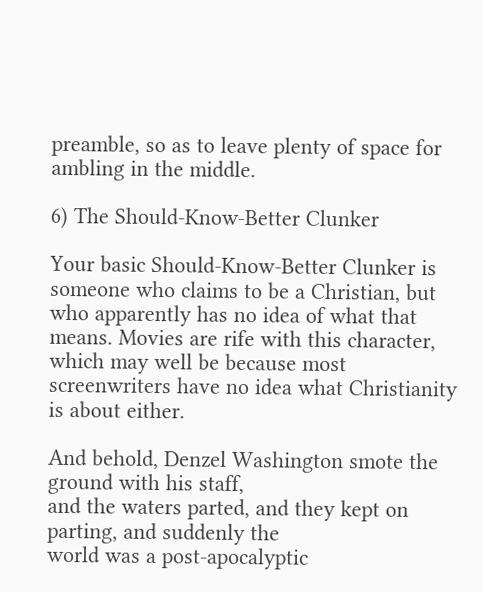preamble, so as to leave plenty of space for ambling in the middle.

6) The Should-Know-Better Clunker

Your basic Should-Know-Better Clunker is someone who claims to be a Christian, but who apparently has no idea of what that means. Movies are rife with this character, which may well be because most screenwriters have no idea what Christianity is about either.

And behold, Denzel Washington smote the ground with his staff,
and the waters parted, and they kept on parting, and suddenly the
world was a post-apocalyptic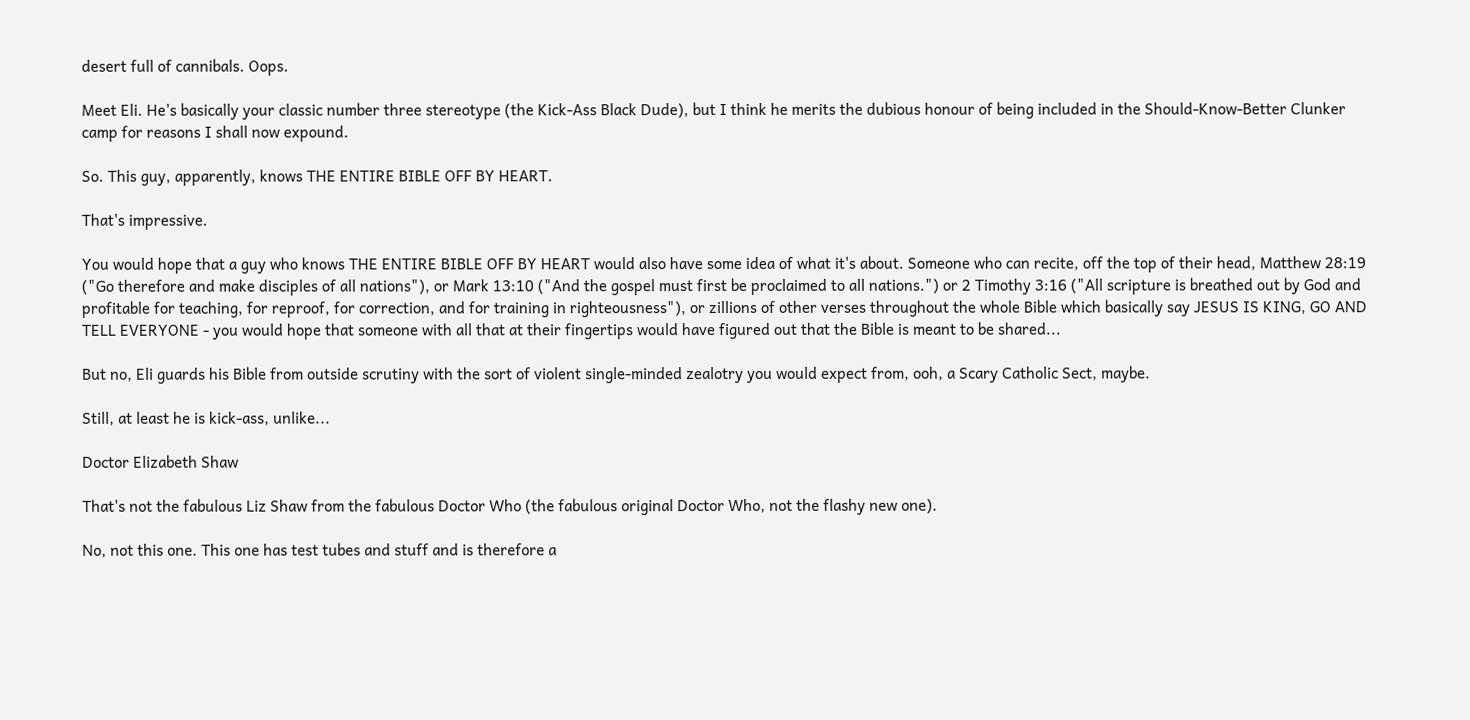desert full of cannibals. Oops.

Meet Eli. He's basically your classic number three stereotype (the Kick-Ass Black Dude), but I think he merits the dubious honour of being included in the Should-Know-Better Clunker camp for reasons I shall now expound.

So. This guy, apparently, knows THE ENTIRE BIBLE OFF BY HEART.

That's impressive.

You would hope that a guy who knows THE ENTIRE BIBLE OFF BY HEART would also have some idea of what it's about. Someone who can recite, off the top of their head, Matthew 28:19 ("Go therefore and make disciples of all nations"), or Mark 13:10 ("And the gospel must first be proclaimed to all nations.") or 2 Timothy 3:16 ("All scripture is breathed out by God and profitable for teaching, for reproof, for correction, and for training in righteousness"), or zillions of other verses throughout the whole Bible which basically say JESUS IS KING, GO AND TELL EVERYONE - you would hope that someone with all that at their fingertips would have figured out that the Bible is meant to be shared...

But no, Eli guards his Bible from outside scrutiny with the sort of violent single-minded zealotry you would expect from, ooh, a Scary Catholic Sect, maybe.

Still, at least he is kick-ass, unlike...

Doctor Elizabeth Shaw

That's not the fabulous Liz Shaw from the fabulous Doctor Who (the fabulous original Doctor Who, not the flashy new one).

No, not this one. This one has test tubes and stuff and is therefore a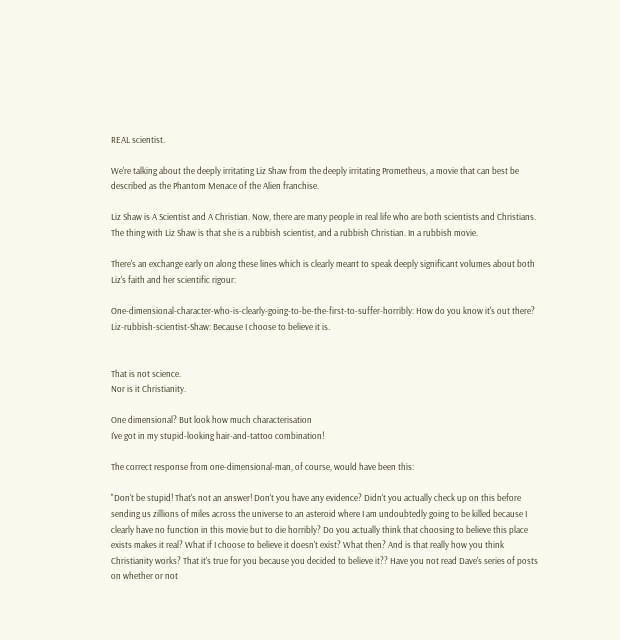REAL scientist.

We're talking about the deeply irritating Liz Shaw from the deeply irritating Prometheus, a movie that can best be described as the Phantom Menace of the Alien franchise.

Liz Shaw is A Scientist and A Christian. Now, there are many people in real life who are both scientists and Christians. The thing with Liz Shaw is that she is a rubbish scientist, and a rubbish Christian. In a rubbish movie.

There's an exchange early on along these lines which is clearly meant to speak deeply significant volumes about both Liz's faith and her scientific rigour:

One-dimensional-character-who-is-clearly-going-to-be-the-first-to-suffer-horribly: How do you know it's out there?
Liz-rubbish-scientist-Shaw: Because I choose to believe it is.


That is not science.
Nor is it Christianity.

One dimensional? But look how much characterisation
I've got in my stupid-looking hair-and-tattoo combination!

The correct response from one-dimensional-man, of course, would have been this:

"Don't be stupid! That's not an answer! Don't you have any evidence? Didn't you actually check up on this before sending us zillions of miles across the universe to an asteroid where I am undoubtedly going to be killed because I clearly have no function in this movie but to die horribly? Do you actually think that choosing to believe this place exists makes it real? What if I choose to believe it doesn't exist? What then? And is that really how you think Christianity works? That it's true for you because you decided to believe it?? Have you not read Dave's series of posts on whether or not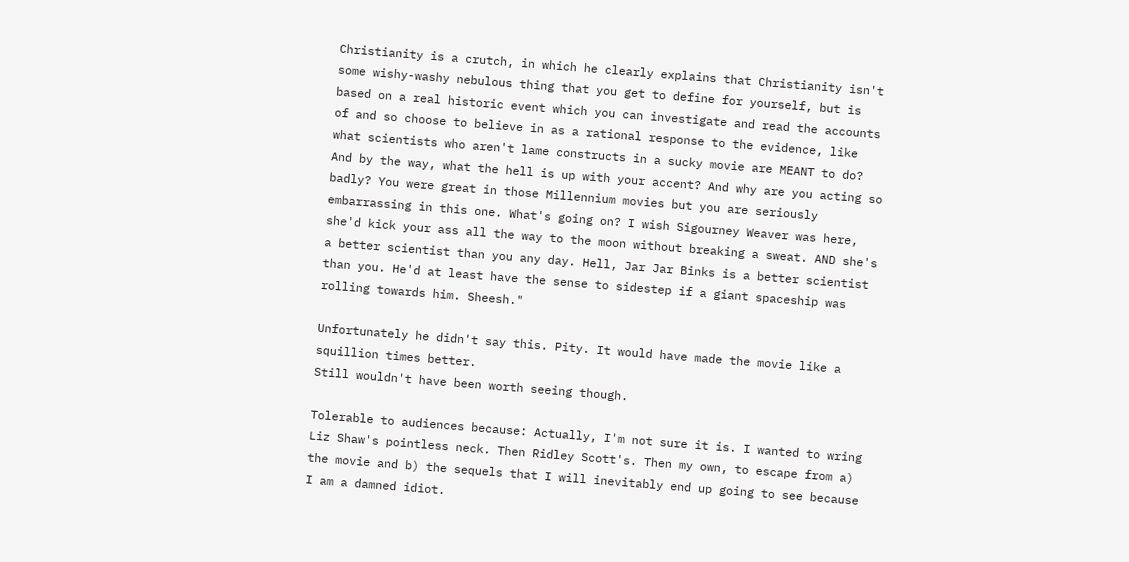Christianity is a crutch, in which he clearly explains that Christianity isn't some wishy-washy nebulous thing that you get to define for yourself, but is based on a real historic event which you can investigate and read the accounts of and so choose to believe in as a rational response to the evidence, like what scientists who aren't lame constructs in a sucky movie are MEANT to do? And by the way, what the hell is up with your accent? And why are you acting so badly? You were great in those Millennium movies but you are seriously embarrassing in this one. What's going on? I wish Sigourney Weaver was here, she'd kick your ass all the way to the moon without breaking a sweat. AND she's a better scientist than you any day. Hell, Jar Jar Binks is a better scientist than you. He'd at least have the sense to sidestep if a giant spaceship was rolling towards him. Sheesh."

Unfortunately he didn't say this. Pity. It would have made the movie like a squillion times better.
Still wouldn't have been worth seeing though.

Tolerable to audiences because: Actually, I'm not sure it is. I wanted to wring Liz Shaw's pointless neck. Then Ridley Scott's. Then my own, to escape from a) the movie and b) the sequels that I will inevitably end up going to see because I am a damned idiot.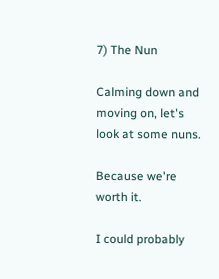7) The Nun

Calming down and moving on, let's look at some nuns.

Because we're worth it.

I could probably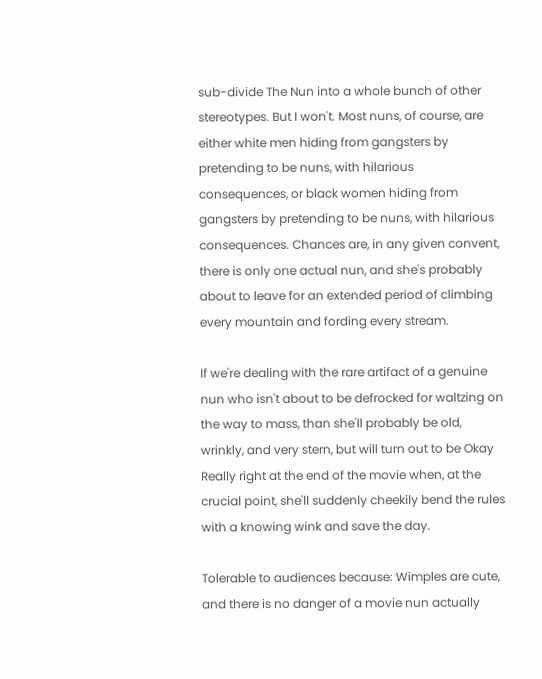sub-divide The Nun into a whole bunch of other stereotypes. But I won't. Most nuns, of course, are either white men hiding from gangsters by pretending to be nuns, with hilarious consequences, or black women hiding from gangsters by pretending to be nuns, with hilarious consequences. Chances are, in any given convent, there is only one actual nun, and she's probably about to leave for an extended period of climbing every mountain and fording every stream.

If we're dealing with the rare artifact of a genuine nun who isn't about to be defrocked for waltzing on the way to mass, than she'll probably be old, wrinkly, and very stern, but will turn out to be Okay Really right at the end of the movie when, at the crucial point, she'll suddenly cheekily bend the rules with a knowing wink and save the day.

Tolerable to audiences because: Wimples are cute, and there is no danger of a movie nun actually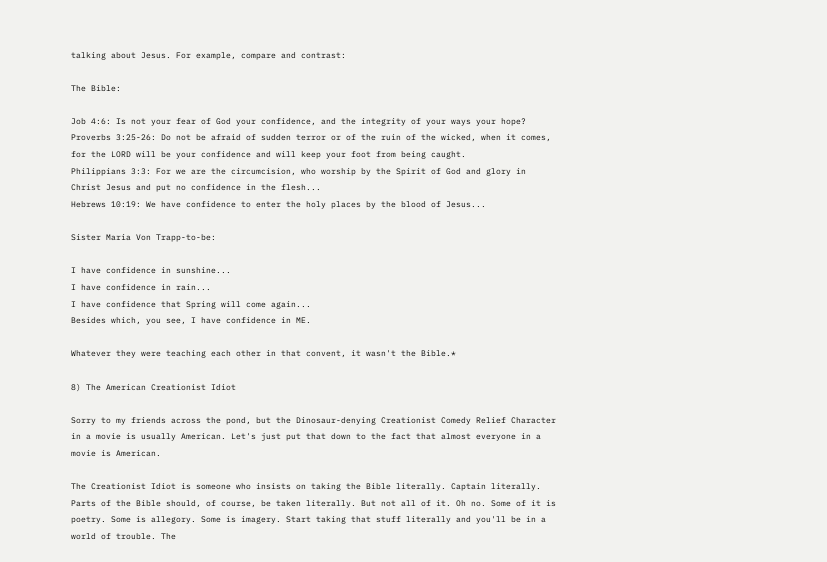talking about Jesus. For example, compare and contrast:

The Bible:

Job 4:6: Is not your fear of God your confidence, and the integrity of your ways your hope?
Proverbs 3:25-26: Do not be afraid of sudden terror or of the ruin of the wicked, when it comes, for the LORD will be your confidence and will keep your foot from being caught.
Philippians 3:3: For we are the circumcision, who worship by the Spirit of God and glory in Christ Jesus and put no confidence in the flesh...
Hebrews 10:19: We have confidence to enter the holy places by the blood of Jesus...

Sister Maria Von Trapp-to-be:

I have confidence in sunshine...
I have confidence in rain...
I have confidence that Spring will come again...
Besides which, you see, I have confidence in ME.

Whatever they were teaching each other in that convent, it wasn't the Bible.*

8) The American Creationist Idiot

Sorry to my friends across the pond, but the Dinosaur-denying Creationist Comedy Relief Character in a movie is usually American. Let's just put that down to the fact that almost everyone in a movie is American.

The Creationist Idiot is someone who insists on taking the Bible literally. Captain literally. Parts of the Bible should, of course, be taken literally. But not all of it. Oh no. Some of it is poetry. Some is allegory. Some is imagery. Start taking that stuff literally and you'll be in a world of trouble. The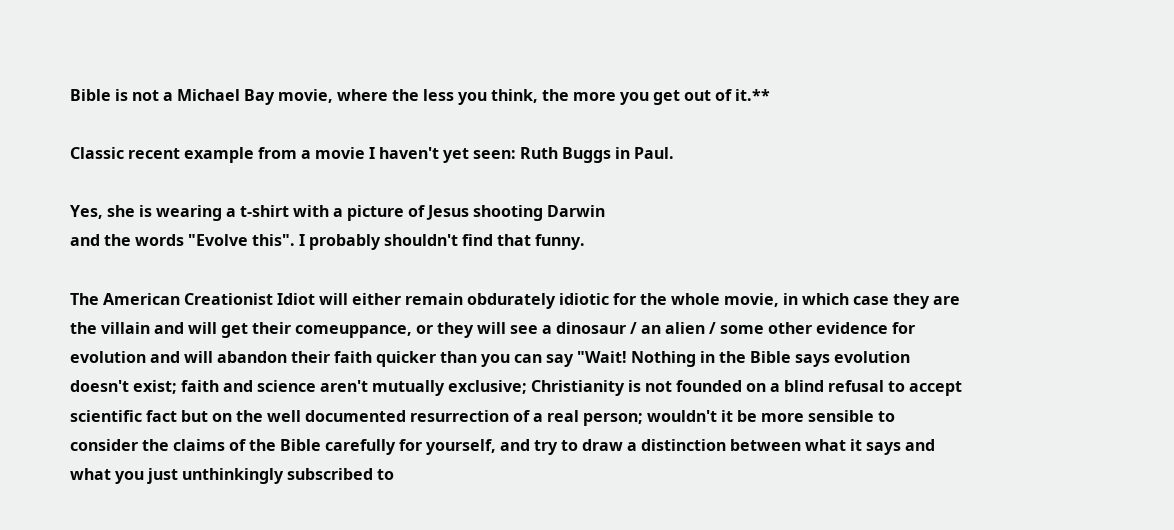Bible is not a Michael Bay movie, where the less you think, the more you get out of it.**

Classic recent example from a movie I haven't yet seen: Ruth Buggs in Paul.

Yes, she is wearing a t-shirt with a picture of Jesus shooting Darwin
and the words "Evolve this". I probably shouldn't find that funny.

The American Creationist Idiot will either remain obdurately idiotic for the whole movie, in which case they are the villain and will get their comeuppance, or they will see a dinosaur / an alien / some other evidence for evolution and will abandon their faith quicker than you can say "Wait! Nothing in the Bible says evolution doesn't exist; faith and science aren't mutually exclusive; Christianity is not founded on a blind refusal to accept scientific fact but on the well documented resurrection of a real person; wouldn't it be more sensible to consider the claims of the Bible carefully for yourself, and try to draw a distinction between what it says and what you just unthinkingly subscribed to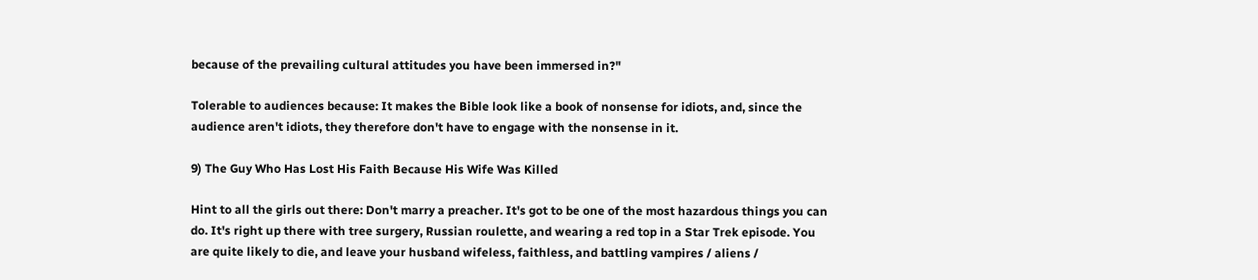because of the prevailing cultural attitudes you have been immersed in?"

Tolerable to audiences because: It makes the Bible look like a book of nonsense for idiots, and, since the audience aren't idiots, they therefore don't have to engage with the nonsense in it.

9) The Guy Who Has Lost His Faith Because His Wife Was Killed

Hint to all the girls out there: Don't marry a preacher. It's got to be one of the most hazardous things you can do. It's right up there with tree surgery, Russian roulette, and wearing a red top in a Star Trek episode. You are quite likely to die, and leave your husband wifeless, faithless, and battling vampires / aliens /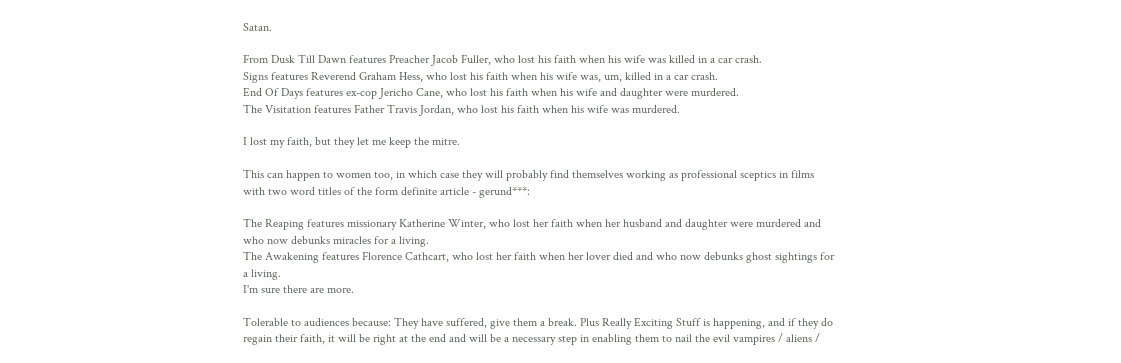Satan.

From Dusk Till Dawn features Preacher Jacob Fuller, who lost his faith when his wife was killed in a car crash.
Signs features Reverend Graham Hess, who lost his faith when his wife was, um, killed in a car crash.
End Of Days features ex-cop Jericho Cane, who lost his faith when his wife and daughter were murdered.
The Visitation features Father Travis Jordan, who lost his faith when his wife was murdered.

I lost my faith, but they let me keep the mitre.

This can happen to women too, in which case they will probably find themselves working as professional sceptics in films with two word titles of the form definite article - gerund***:

The Reaping features missionary Katherine Winter, who lost her faith when her husband and daughter were murdered and who now debunks miracles for a living.
The Awakening features Florence Cathcart, who lost her faith when her lover died and who now debunks ghost sightings for a living.
I'm sure there are more.

Tolerable to audiences because: They have suffered, give them a break. Plus Really Exciting Stuff is happening, and if they do regain their faith, it will be right at the end and will be a necessary step in enabling them to nail the evil vampires / aliens /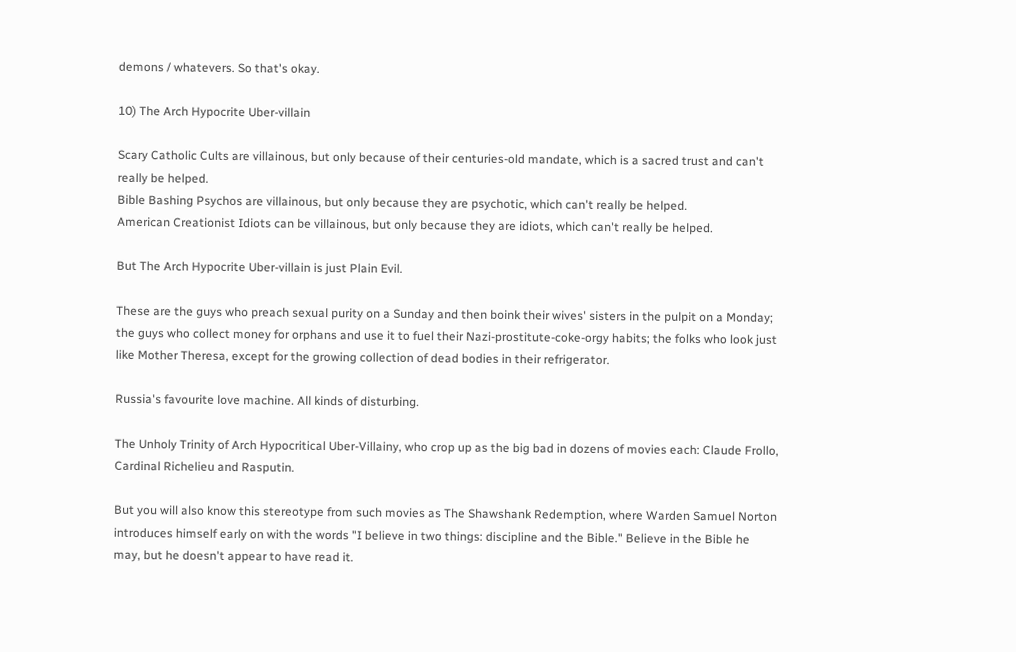demons / whatevers. So that's okay.

10) The Arch Hypocrite Uber-villain

Scary Catholic Cults are villainous, but only because of their centuries-old mandate, which is a sacred trust and can't really be helped.
Bible Bashing Psychos are villainous, but only because they are psychotic, which can't really be helped.
American Creationist Idiots can be villainous, but only because they are idiots, which can't really be helped.

But The Arch Hypocrite Uber-villain is just Plain Evil.

These are the guys who preach sexual purity on a Sunday and then boink their wives' sisters in the pulpit on a Monday; the guys who collect money for orphans and use it to fuel their Nazi-prostitute-coke-orgy habits; the folks who look just like Mother Theresa, except for the growing collection of dead bodies in their refrigerator.

Russia's favourite love machine. All kinds of disturbing.

The Unholy Trinity of Arch Hypocritical Uber-Villainy, who crop up as the big bad in dozens of movies each: Claude Frollo, Cardinal Richelieu and Rasputin.

But you will also know this stereotype from such movies as The Shawshank Redemption, where Warden Samuel Norton introduces himself early on with the words "I believe in two things: discipline and the Bible." Believe in the Bible he may, but he doesn't appear to have read it.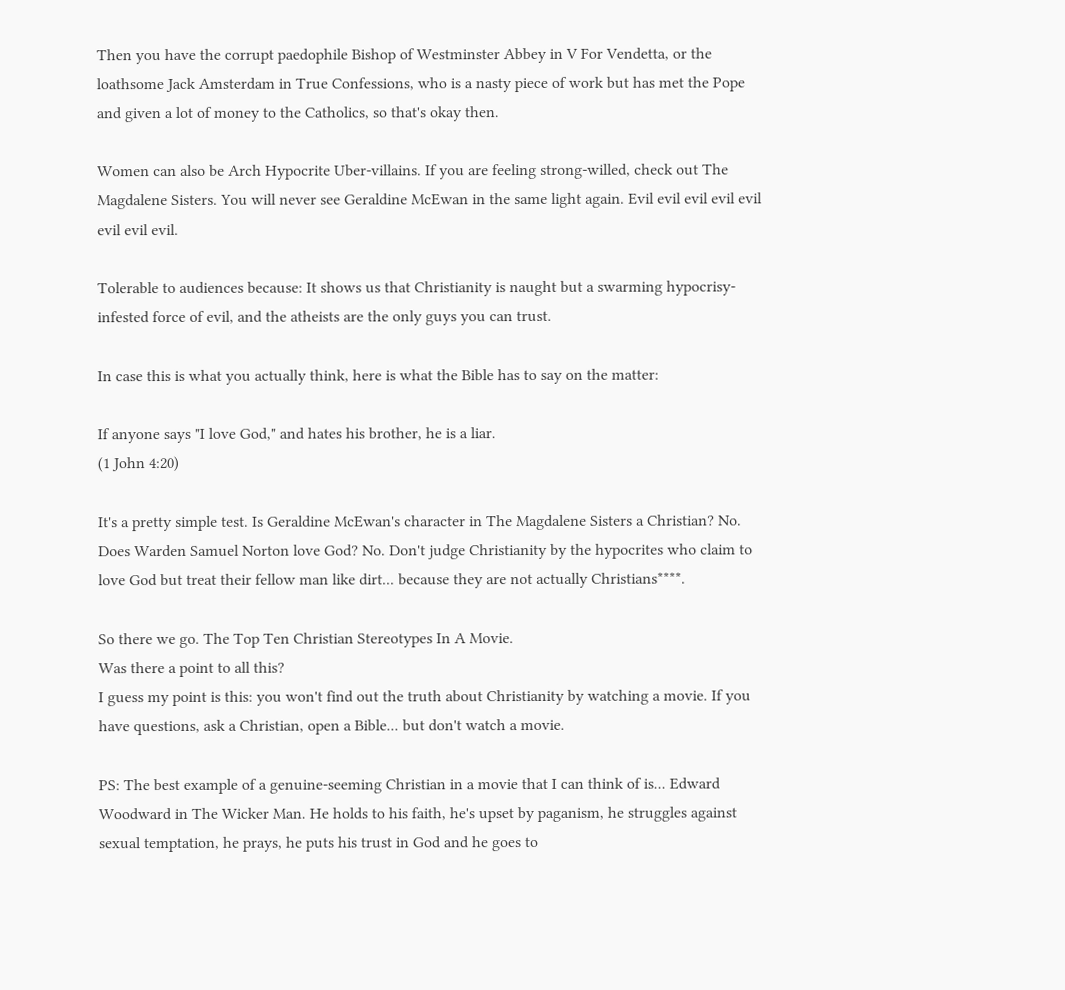Then you have the corrupt paedophile Bishop of Westminster Abbey in V For Vendetta, or the loathsome Jack Amsterdam in True Confessions, who is a nasty piece of work but has met the Pope and given a lot of money to the Catholics, so that's okay then.

Women can also be Arch Hypocrite Uber-villains. If you are feeling strong-willed, check out The Magdalene Sisters. You will never see Geraldine McEwan in the same light again. Evil evil evil evil evil evil evil evil.

Tolerable to audiences because: It shows us that Christianity is naught but a swarming hypocrisy-infested force of evil, and the atheists are the only guys you can trust.

In case this is what you actually think, here is what the Bible has to say on the matter:

If anyone says "I love God," and hates his brother, he is a liar.
(1 John 4:20)

It's a pretty simple test. Is Geraldine McEwan's character in The Magdalene Sisters a Christian? No. Does Warden Samuel Norton love God? No. Don't judge Christianity by the hypocrites who claim to love God but treat their fellow man like dirt... because they are not actually Christians****.

So there we go. The Top Ten Christian Stereotypes In A Movie.
Was there a point to all this?
I guess my point is this: you won't find out the truth about Christianity by watching a movie. If you have questions, ask a Christian, open a Bible... but don't watch a movie.

PS: The best example of a genuine-seeming Christian in a movie that I can think of is... Edward Woodward in The Wicker Man. He holds to his faith, he's upset by paganism, he struggles against sexual temptation, he prays, he puts his trust in God and he goes to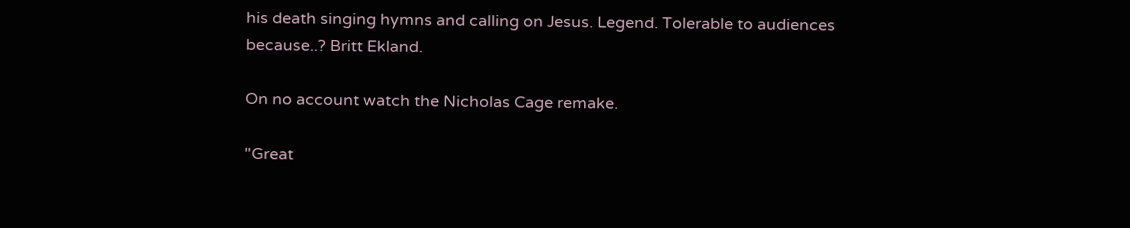his death singing hymns and calling on Jesus. Legend. Tolerable to audiences because..? Britt Ekland.

On no account watch the Nicholas Cage remake.

"Great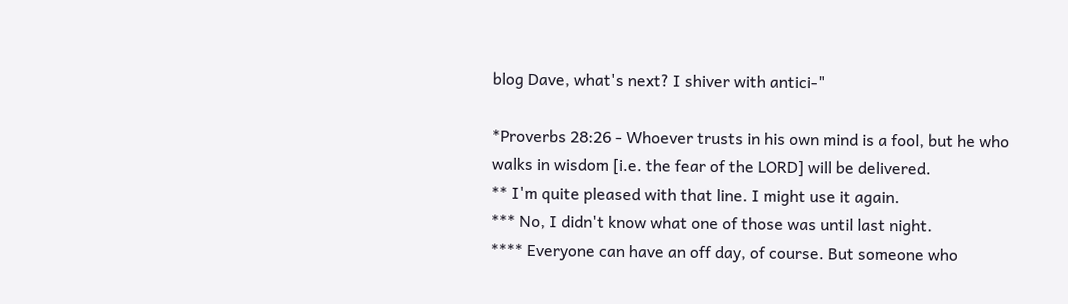blog Dave, what's next? I shiver with antici-"

*Proverbs 28:26 - Whoever trusts in his own mind is a fool, but he who walks in wisdom [i.e. the fear of the LORD] will be delivered.
** I'm quite pleased with that line. I might use it again.
*** No, I didn't know what one of those was until last night.
**** Everyone can have an off day, of course. But someone who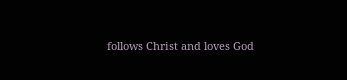follows Christ and loves God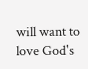will want to love God's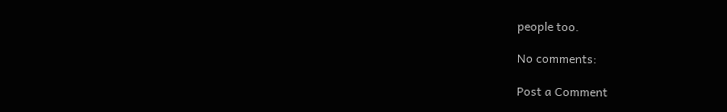people too.

No comments:

Post a Comment